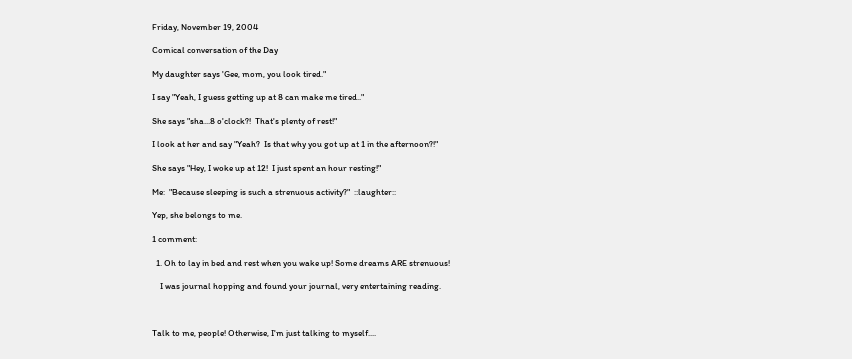Friday, November 19, 2004

Comical conversation of the Day

My daughter says 'Gee, mom, you look tired."

I say "Yeah, I guess getting up at 8 can make me tired.."

She says "sha...8 o'clock?!  That's plenty of rest!"

I look at her and say "Yeah?  Is that why you got up at 1 in the afternoon?!"

She says "Hey, I woke up at 12!  I just spent an hour resting!"

Me:  "Because sleeping is such a strenuous activity?"  ::laughter::

Yep, she belongs to me.

1 comment:

  1. Oh to lay in bed and rest when you wake up! Some dreams ARE strenuous!

    I was journal hopping and found your journal, very entertaining reading.



Talk to me, people! Otherwise, I'm just talking to myself....